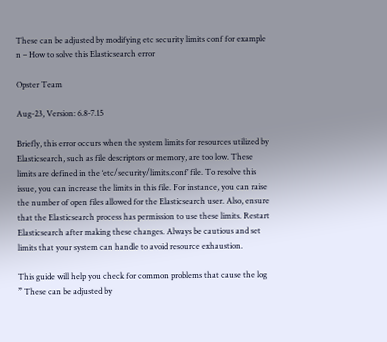These can be adjusted by modifying etc security limits conf for example n – How to solve this Elasticsearch error

Opster Team

Aug-23, Version: 6.8-7.15

Briefly, this error occurs when the system limits for resources utilized by Elasticsearch, such as file descriptors or memory, are too low. These limits are defined in the ‘etc/security/limits.conf’ file. To resolve this issue, you can increase the limits in this file. For instance, you can raise the number of open files allowed for the Elasticsearch user. Also, ensure that the Elasticsearch process has permission to use these limits. Restart Elasticsearch after making these changes. Always be cautious and set limits that your system can handle to avoid resource exhaustion.

This guide will help you check for common problems that cause the log ” These can be adjusted by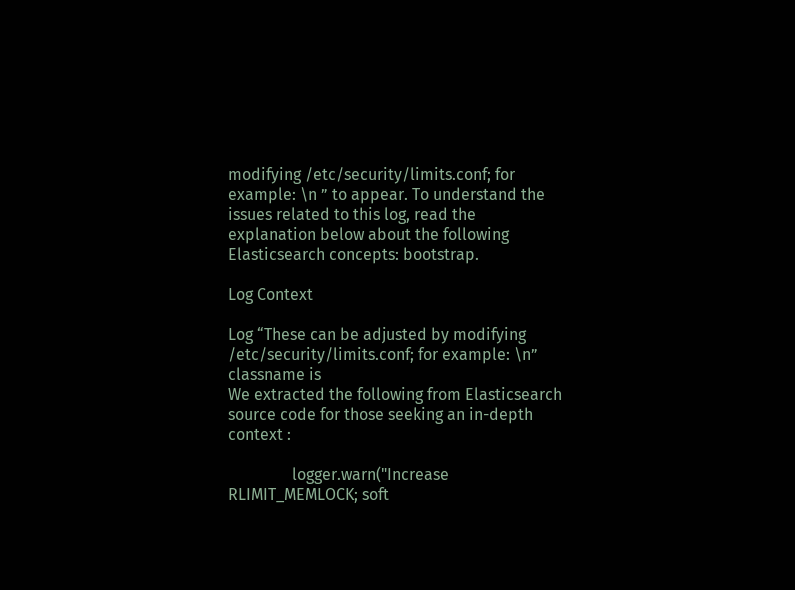modifying /etc/security/limits.conf; for example: \n ” to appear. To understand the issues related to this log, read the explanation below about the following Elasticsearch concepts: bootstrap.

Log Context

Log “These can be adjusted by modifying /etc/security/limits.conf; for example: \n” classname is
We extracted the following from Elasticsearch source code for those seeking an in-depth context :

                logger.warn("Increase RLIMIT_MEMLOCK; soft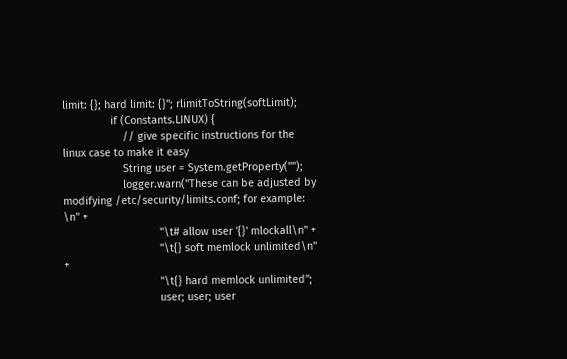limit: {}; hard limit: {}"; rlimitToString(softLimit);
                if (Constants.LINUX) {
                    // give specific instructions for the linux case to make it easy
                    String user = System.getProperty("");
                    logger.warn("These can be adjusted by modifying /etc/security/limits.conf; for example: \n" +
                                "\t# allow user '{}' mlockall\n" +
                                "\t{} soft memlock unlimited\n" +
                                "\t{} hard memlock unlimited";
                                user; user; user